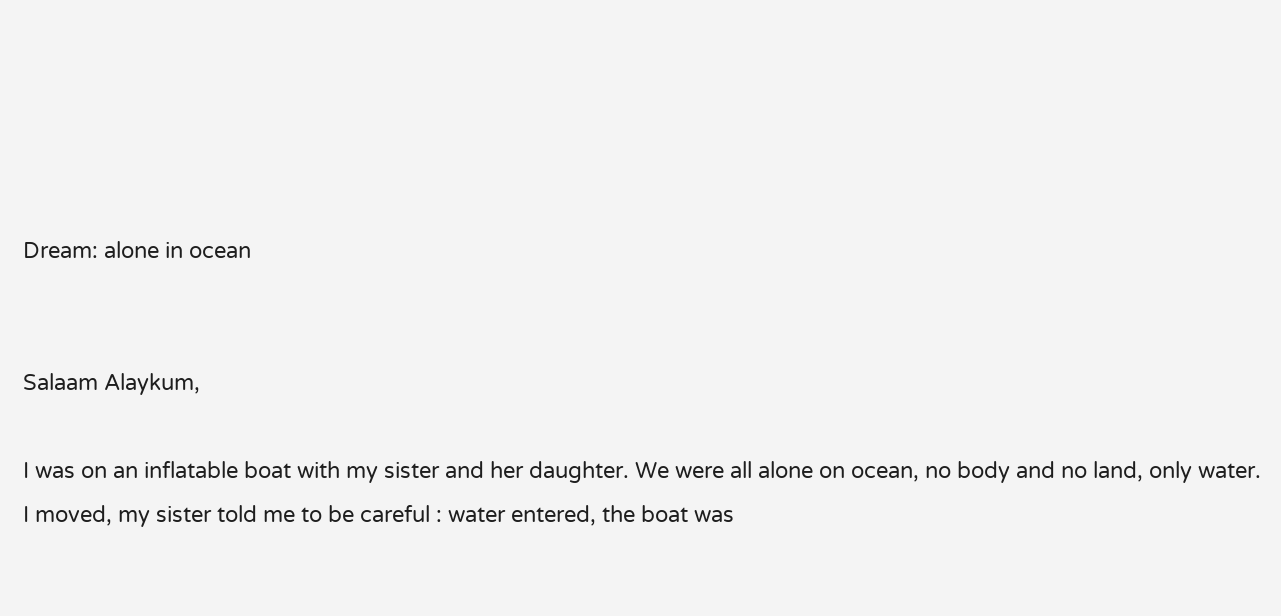Dream: alone in ocean


Salaam Alaykum,

I was on an inflatable boat with my sister and her daughter. We were all alone on ocean, no body and no land, only water. I moved, my sister told me to be careful : water entered, the boat was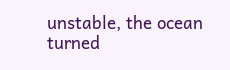unstable, the ocean turned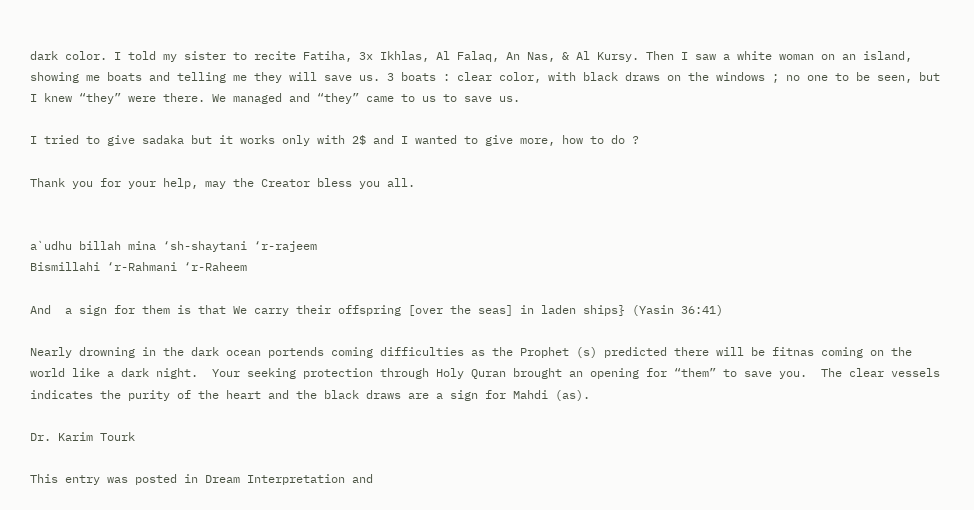dark color. I told my sister to recite Fatiha, 3x Ikhlas, Al Falaq, An Nas, & Al Kursy. Then I saw a white woman on an island, showing me boats and telling me they will save us. 3 boats : clear color, with black draws on the windows ; no one to be seen, but I knew “they” were there. We managed and “they” came to us to save us.

I tried to give sadaka but it works only with 2$ and I wanted to give more, how to do ?

Thank you for your help, may the Creator bless you all.


a`udhu billah mina ‘sh-shaytani ‘r-rajeem
Bismillahi ‘r-Rahmani ‘r-Raheem

And  a sign for them is that We carry their offspring [over the seas] in laden ships} (Yasin 36:41)

Nearly drowning in the dark ocean portends coming difficulties as the Prophet (s) predicted there will be fitnas coming on the world like a dark night.  Your seeking protection through Holy Quran brought an opening for “them” to save you.  The clear vessels indicates the purity of the heart and the black draws are a sign for Mahdi (as).

Dr. Karim Tourk

This entry was posted in Dream Interpretation and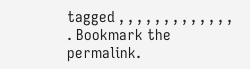tagged , , , , , , , , , , , , , . Bookmark the permalink.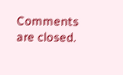Comments are closed.